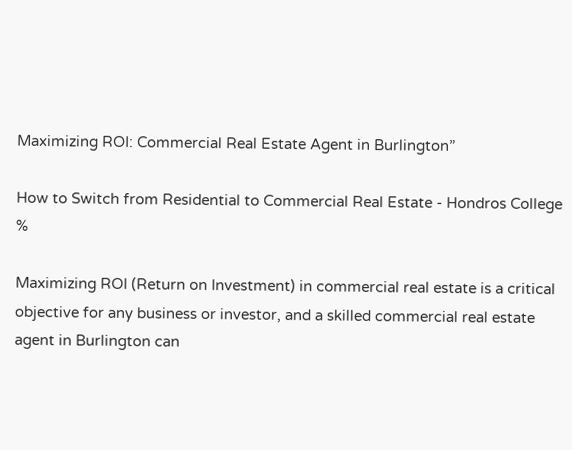Maximizing ROI: Commercial Real Estate Agent in Burlington”

How to Switch from Residential to Commercial Real Estate - Hondros College %

Maximizing ROI (Return on Investment) in commercial real estate is a critical objective for any business or investor, and a skilled commercial real estate agent in Burlington can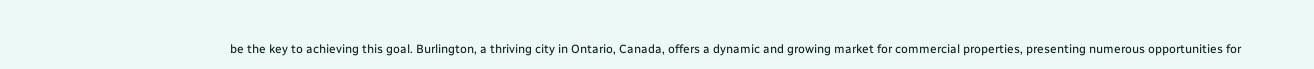be the key to achieving this goal. Burlington, a thriving city in Ontario, Canada, offers a dynamic and growing market for commercial properties, presenting numerous opportunities for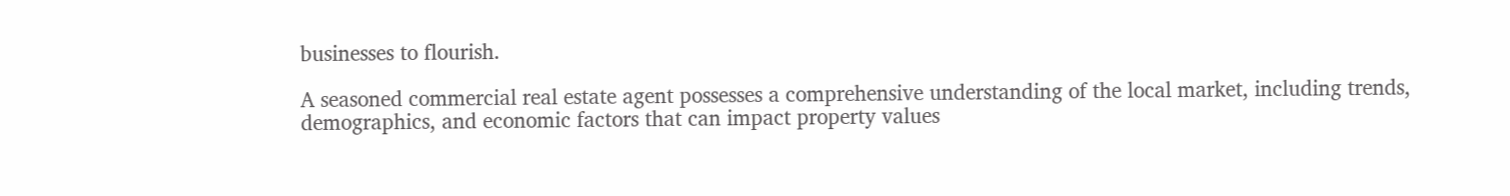businesses to flourish.

A seasoned commercial real estate agent possesses a comprehensive understanding of the local market, including trends, demographics, and economic factors that can impact property values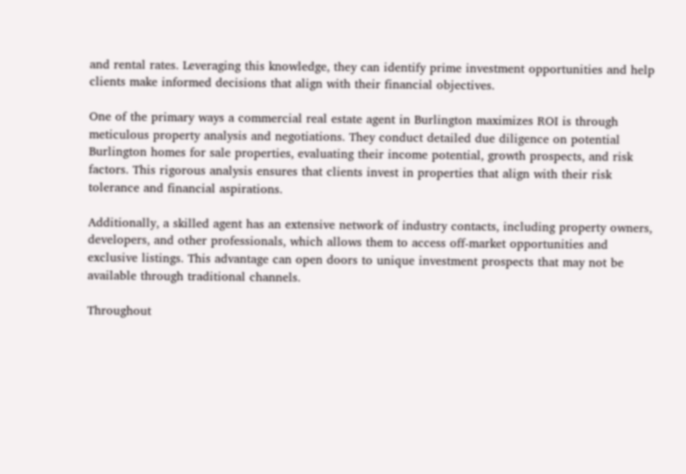and rental rates. Leveraging this knowledge, they can identify prime investment opportunities and help clients make informed decisions that align with their financial objectives.

One of the primary ways a commercial real estate agent in Burlington maximizes ROI is through meticulous property analysis and negotiations. They conduct detailed due diligence on potential Burlington homes for sale properties, evaluating their income potential, growth prospects, and risk factors. This rigorous analysis ensures that clients invest in properties that align with their risk tolerance and financial aspirations.

Additionally, a skilled agent has an extensive network of industry contacts, including property owners, developers, and other professionals, which allows them to access off-market opportunities and exclusive listings. This advantage can open doors to unique investment prospects that may not be available through traditional channels.

Throughout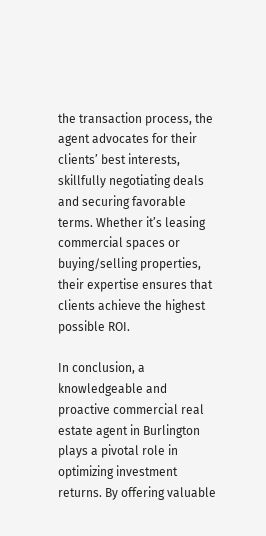the transaction process, the agent advocates for their clients’ best interests, skillfully negotiating deals and securing favorable terms. Whether it’s leasing commercial spaces or buying/selling properties, their expertise ensures that clients achieve the highest possible ROI.

In conclusion, a knowledgeable and proactive commercial real estate agent in Burlington plays a pivotal role in optimizing investment returns. By offering valuable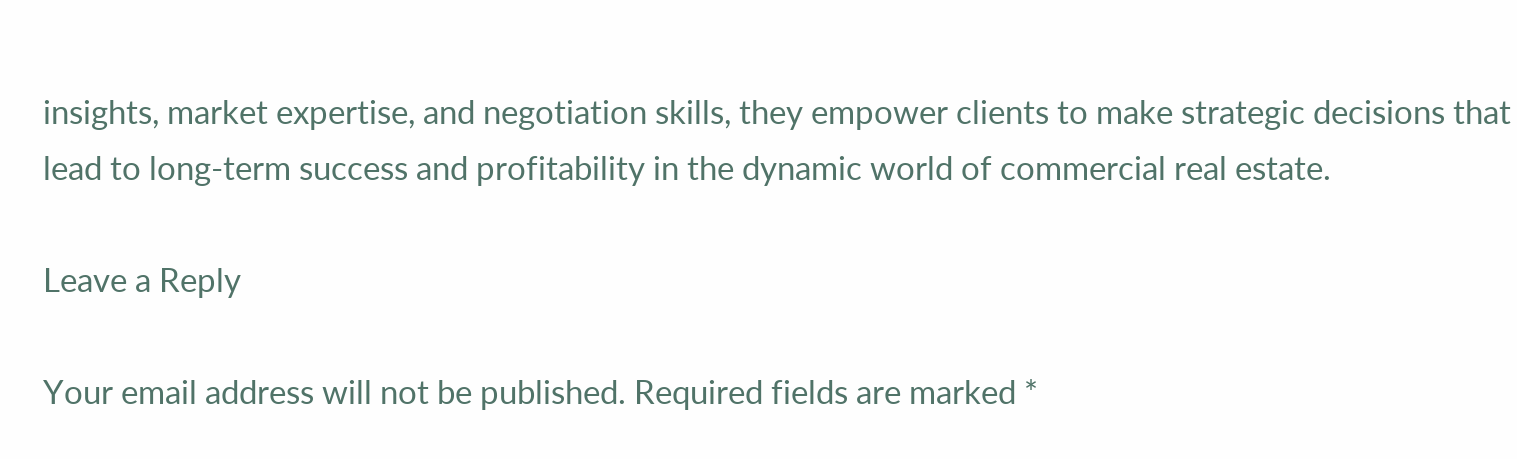insights, market expertise, and negotiation skills, they empower clients to make strategic decisions that lead to long-term success and profitability in the dynamic world of commercial real estate.

Leave a Reply

Your email address will not be published. Required fields are marked *